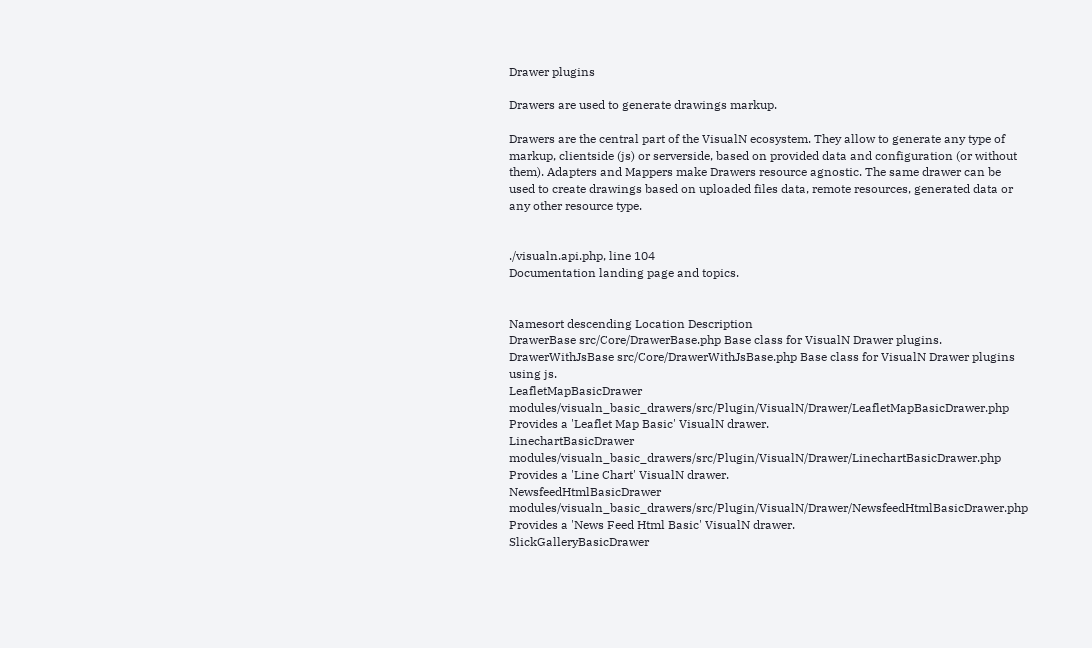Drawer plugins

Drawers are used to generate drawings markup.

Drawers are the central part of the VisualN ecosystem. They allow to generate any type of markup, clientside (js) or serverside, based on provided data and configuration (or without them). Adapters and Mappers make Drawers resource agnostic. The same drawer can be used to create drawings based on uploaded files data, remote resources, generated data or any other resource type.


./visualn.api.php, line 104
Documentation landing page and topics.


Namesort descending Location Description
DrawerBase src/Core/DrawerBase.php Base class for VisualN Drawer plugins.
DrawerWithJsBase src/Core/DrawerWithJsBase.php Base class for VisualN Drawer plugins using js.
LeafletMapBasicDrawer modules/visualn_basic_drawers/src/Plugin/VisualN/Drawer/LeafletMapBasicDrawer.php Provides a 'Leaflet Map Basic' VisualN drawer.
LinechartBasicDrawer modules/visualn_basic_drawers/src/Plugin/VisualN/Drawer/LinechartBasicDrawer.php Provides a 'Line Chart' VisualN drawer.
NewsfeedHtmlBasicDrawer modules/visualn_basic_drawers/src/Plugin/VisualN/Drawer/NewsfeedHtmlBasicDrawer.php Provides a 'News Feed Html Basic' VisualN drawer.
SlickGalleryBasicDrawer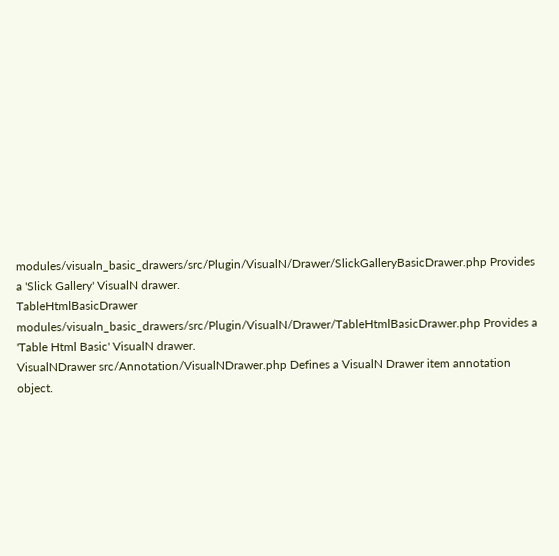modules/visualn_basic_drawers/src/Plugin/VisualN/Drawer/SlickGalleryBasicDrawer.php Provides a 'Slick Gallery' VisualN drawer.
TableHtmlBasicDrawer modules/visualn_basic_drawers/src/Plugin/VisualN/Drawer/TableHtmlBasicDrawer.php Provides a 'Table Html Basic' VisualN drawer.
VisualNDrawer src/Annotation/VisualNDrawer.php Defines a VisualN Drawer item annotation object.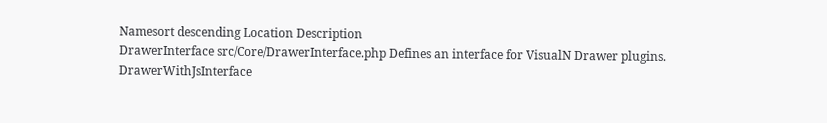Namesort descending Location Description
DrawerInterface src/Core/DrawerInterface.php Defines an interface for VisualN Drawer plugins.
DrawerWithJsInterface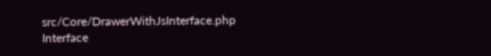src/Core/DrawerWithJsInterface.php Interface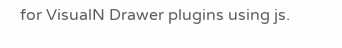for VisualN Drawer plugins using js.